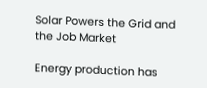Solar Powers the Grid and the Job Market

Energy production has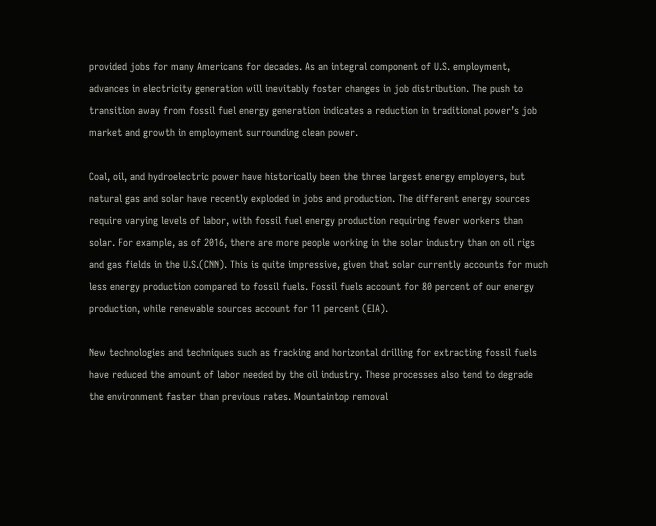provided jobs for many Americans for decades. As an integral component of U.S. employment, advances in electricity generation will inevitably foster changes in job distribution. The push to transition away from fossil fuel energy generation indicates a reduction in traditional power’s job market and growth in employment surrounding clean power.

Coal, oil, and hydroelectric power have historically been the three largest energy employers, but natural gas and solar have recently exploded in jobs and production. The different energy sources require varying levels of labor, with fossil fuel energy production requiring fewer workers than solar. For example, as of 2016, there are more people working in the solar industry than on oil rigs and gas fields in the U.S.(CNN). This is quite impressive, given that solar currently accounts for much less energy production compared to fossil fuels. Fossil fuels account for 80 percent of our energy production, while renewable sources account for 11 percent (EIA).

New technologies and techniques such as fracking and horizontal drilling for extracting fossil fuels have reduced the amount of labor needed by the oil industry. These processes also tend to degrade the environment faster than previous rates. Mountaintop removal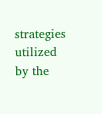strategies utilized by the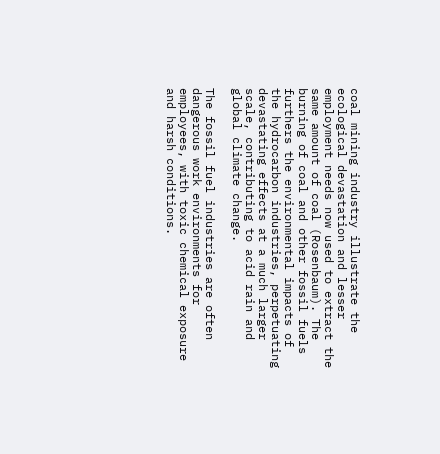coal mining industry illustrate the ecological devastation and lesser employment needs now used to extract the same amount of coal (Rosenbaum). The burning of coal and other fossil fuels furthers the environmental impacts of the hydrocarbon industries, perpetuating devastating effects at a much larger scale, contributing to acid rain and global climate change.

The fossil fuel industries are often dangerous work environments for employees, with toxic chemical exposure and harsh conditions.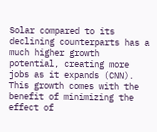Solar compared to its declining counterparts has a much higher growth potential, creating more jobs as it expands (CNN). This growth comes with the benefit of minimizing the effect of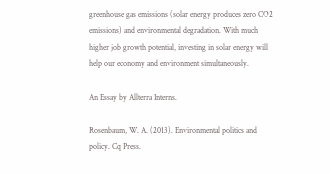greenhouse gas emissions (solar energy produces zero CO2 emissions) and environmental degradation. With much higher job growth potential, investing in solar energy will help our economy and environment simultaneously.

An Essay by Allterra Interns.

Rosenbaum, W. A. (2013). Environmental politics and policy. Cq Press.